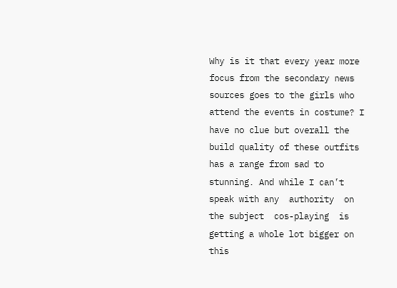Why is it that every year more focus from the secondary news sources goes to the girls who attend the events in costume? I have no clue but overall the build quality of these outfits has a range from sad to stunning. And while I can’t speak with any  authority  on the subject  cos-playing  is getting a whole lot bigger on this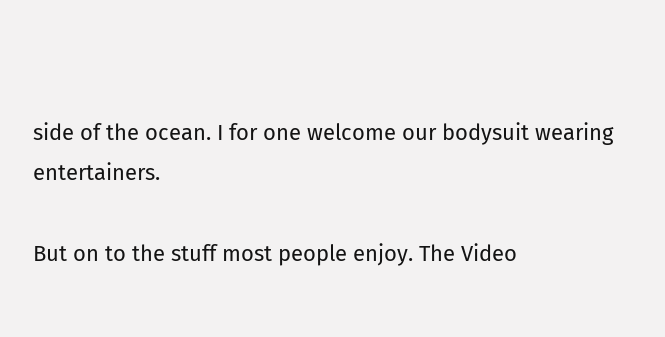side of the ocean. I for one welcome our bodysuit wearing entertainers.

But on to the stuff most people enjoy. The Video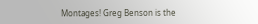Montages! Greg Benson is the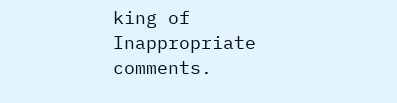king of  Inappropriate  comments.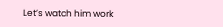Let’s watch him work